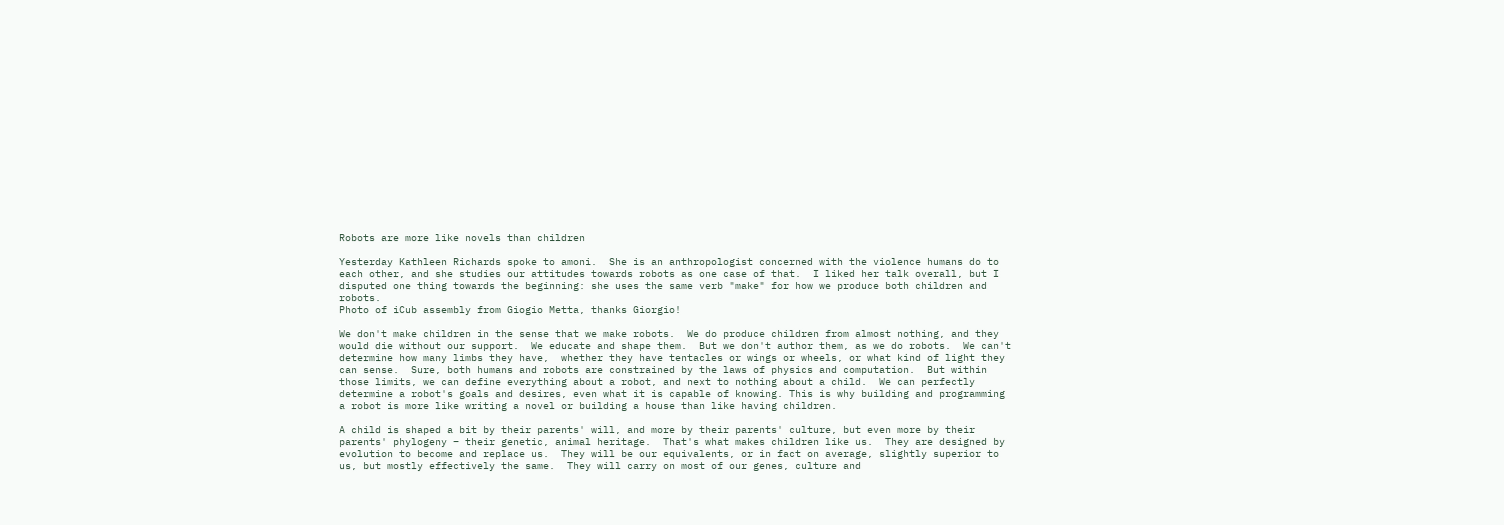Robots are more like novels than children

Yesterday Kathleen Richards spoke to amoni.  She is an anthropologist concerned with the violence humans do to each other, and she studies our attitudes towards robots as one case of that.  I liked her talk overall, but I disputed one thing towards the beginning: she uses the same verb "make" for how we produce both children and robots.
Photo of iCub assembly from Giogio Metta, thanks Giorgio!

We don't make children in the sense that we make robots.  We do produce children from almost nothing, and they would die without our support.  We educate and shape them.  But we don't author them, as we do robots.  We can't determine how many limbs they have,  whether they have tentacles or wings or wheels, or what kind of light they can sense.  Sure, both humans and robots are constrained by the laws of physics and computation.  But within those limits, we can define everything about a robot, and next to nothing about a child.  We can perfectly determine a robot's goals and desires, even what it is capable of knowing. This is why building and programming a robot is more like writing a novel or building a house than like having children.

A child is shaped a bit by their parents' will, and more by their parents' culture, but even more by their parents' phylogeny – their genetic, animal heritage.  That's what makes children like us.  They are designed by evolution to become and replace us.  They will be our equivalents, or in fact on average, slightly superior to us, but mostly effectively the same.  They will carry on most of our genes, culture and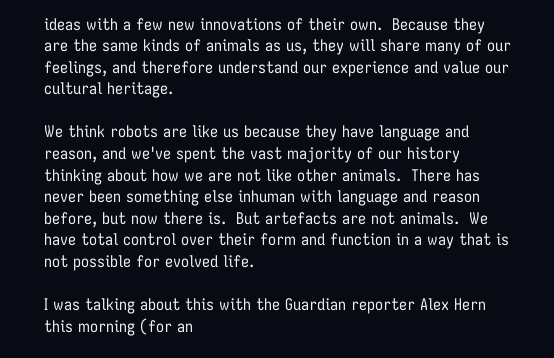ideas with a few new innovations of their own.  Because they are the same kinds of animals as us, they will share many of our feelings, and therefore understand our experience and value our cultural heritage.

We think robots are like us because they have language and reason, and we've spent the vast majority of our history thinking about how we are not like other animals.  There has never been something else inhuman with language and reason before, but now there is.  But artefacts are not animals.  We have total control over their form and function in a way that is not possible for evolved life.

I was talking about this with the Guardian reporter Alex Hern this morning (for an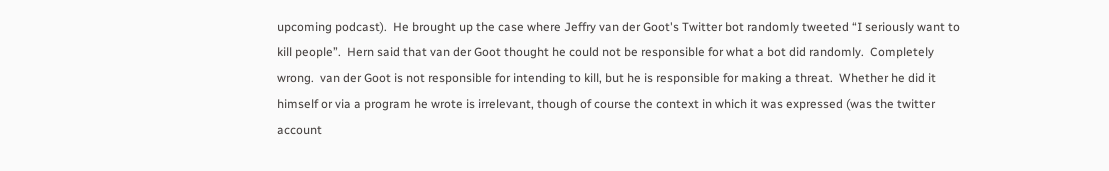upcoming podcast).  He brought up the case where Jeffry van der Goot's Twitter bot randomly tweeted “I seriously want to kill people”.  Hern said that van der Goot thought he could not be responsible for what a bot did randomly.  Completely wrong.  van der Goot is not responsible for intending to kill, but he is responsible for making a threat.  Whether he did it himself or via a program he wrote is irrelevant, though of course the context in which it was expressed (was the twitter account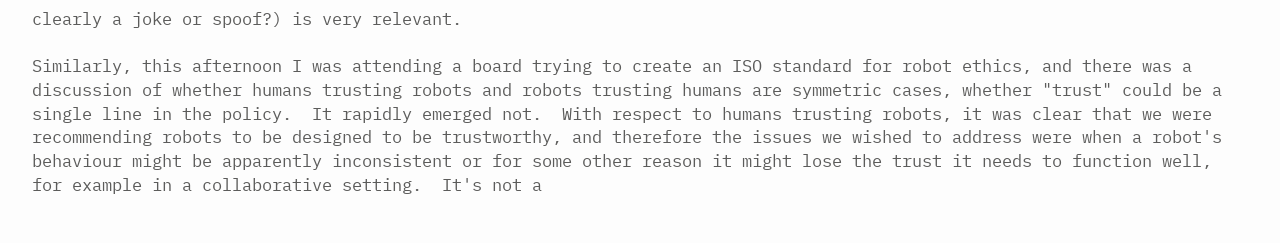clearly a joke or spoof?) is very relevant.

Similarly, this afternoon I was attending a board trying to create an ISO standard for robot ethics, and there was a discussion of whether humans trusting robots and robots trusting humans are symmetric cases, whether "trust" could be a single line in the policy.  It rapidly emerged not.  With respect to humans trusting robots, it was clear that we were recommending robots to be designed to be trustworthy, and therefore the issues we wished to address were when a robot's behaviour might be apparently inconsistent or for some other reason it might lose the trust it needs to function well, for example in a collaborative setting.  It's not a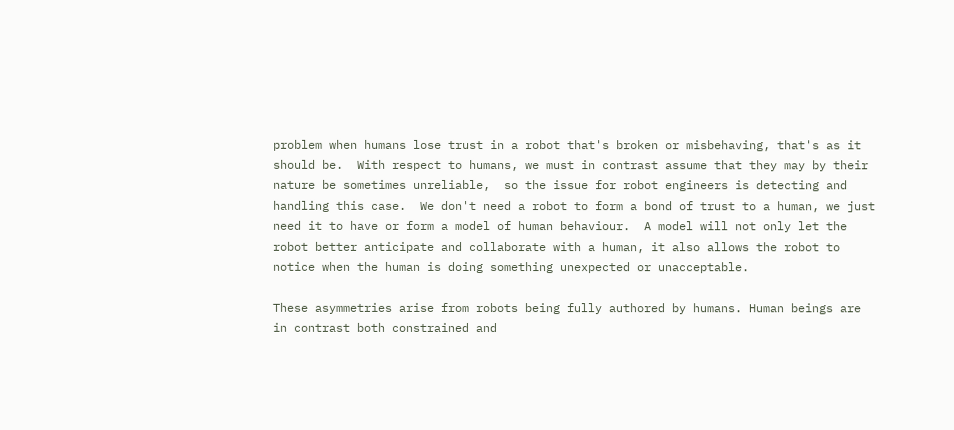problem when humans lose trust in a robot that's broken or misbehaving, that's as it should be.  With respect to humans, we must in contrast assume that they may by their nature be sometimes unreliable,  so the issue for robot engineers is detecting and handling this case.  We don't need a robot to form a bond of trust to a human, we just need it to have or form a model of human behaviour.  A model will not only let the robot better anticipate and collaborate with a human, it also allows the robot to notice when the human is doing something unexpected or unacceptable.

These asymmetries arise from robots being fully authored by humans. Human beings are in contrast both constrained and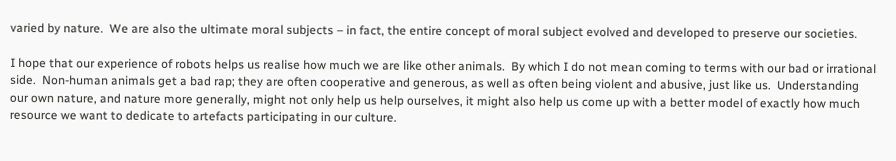varied by nature.  We are also the ultimate moral subjects – in fact, the entire concept of moral subject evolved and developed to preserve our societies.

I hope that our experience of robots helps us realise how much we are like other animals.  By which I do not mean coming to terms with our bad or irrational side.  Non-human animals get a bad rap; they are often cooperative and generous, as well as often being violent and abusive, just like us.  Understanding our own nature, and nature more generally, might not only help us help ourselves, it might also help us come up with a better model of exactly how much resource we want to dedicate to artefacts participating in our culture.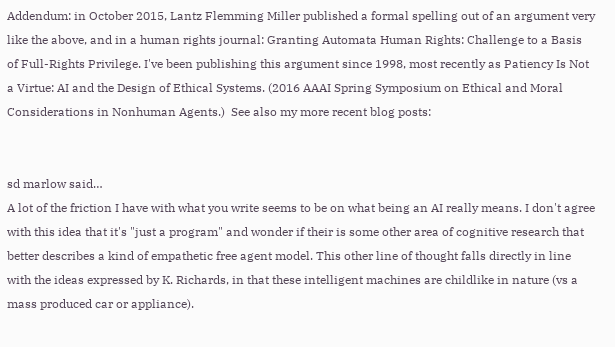Addendum: in October 2015, Lantz Flemming Miller published a formal spelling out of an argument very like the above, and in a human rights journal: Granting Automata Human Rights: Challenge to a Basis of Full-Rights Privilege. I've been publishing this argument since 1998, most recently as Patiency Is Not a Virtue: AI and the Design of Ethical Systems. (2016 AAAI Spring Symposium on Ethical and Moral Considerations in Nonhuman Agents.)  See also my more recent blog posts:


sd marlow said…
A lot of the friction I have with what you write seems to be on what being an AI really means. I don't agree with this idea that it's "just a program" and wonder if their is some other area of cognitive research that better describes a kind of empathetic free agent model. This other line of thought falls directly in line with the ideas expressed by K. Richards, in that these intelligent machines are childlike in nature (vs a mass produced car or appliance).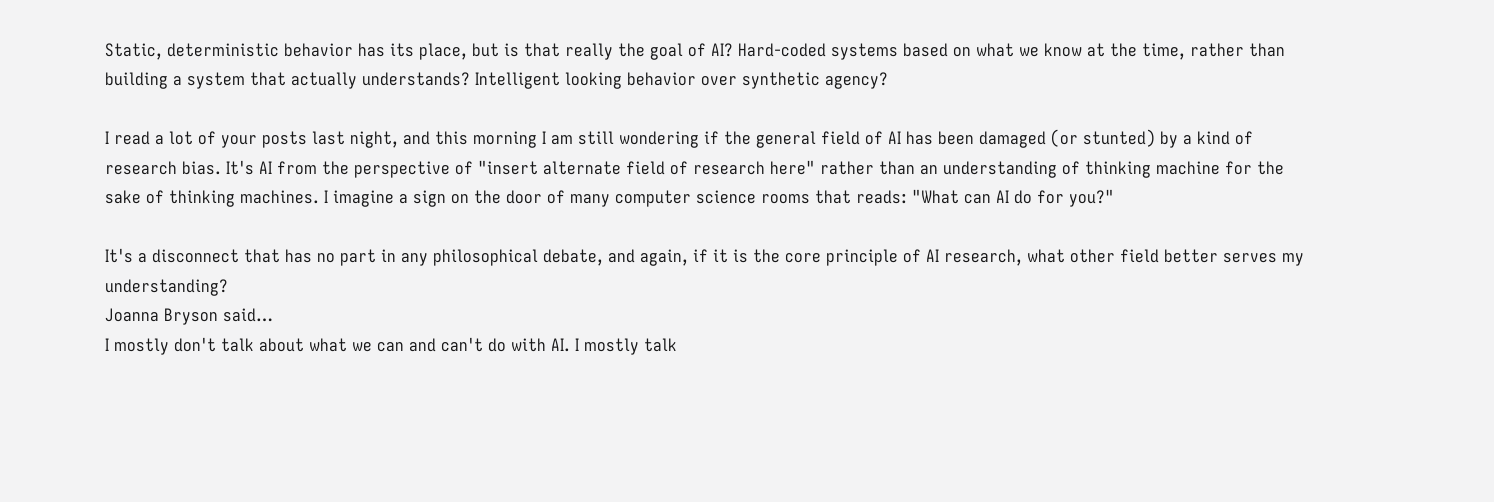Static, deterministic behavior has its place, but is that really the goal of AI? Hard-coded systems based on what we know at the time, rather than building a system that actually understands? Intelligent looking behavior over synthetic agency?

I read a lot of your posts last night, and this morning I am still wondering if the general field of AI has been damaged (or stunted) by a kind of research bias. It's AI from the perspective of "insert alternate field of research here" rather than an understanding of thinking machine for the sake of thinking machines. I imagine a sign on the door of many computer science rooms that reads: "What can AI do for you?"

It's a disconnect that has no part in any philosophical debate, and again, if it is the core principle of AI research, what other field better serves my understanding?
Joanna Bryson said…
I mostly don't talk about what we can and can't do with AI. I mostly talk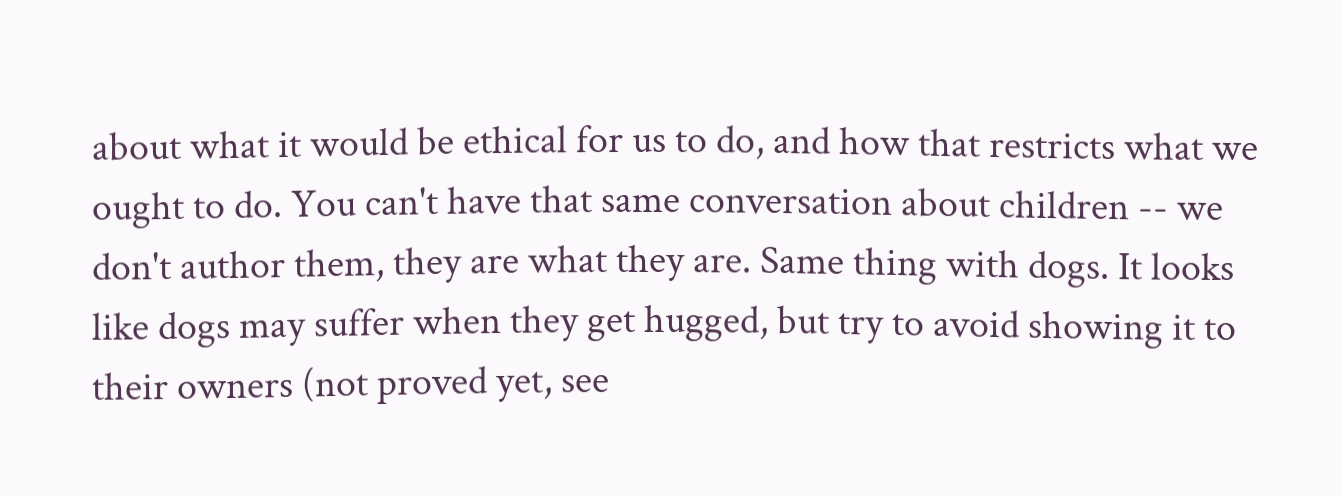about what it would be ethical for us to do, and how that restricts what we ought to do. You can't have that same conversation about children -- we don't author them, they are what they are. Same thing with dogs. It looks like dogs may suffer when they get hugged, but try to avoid showing it to their owners (not proved yet, see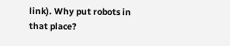link). Why put robots in that place?